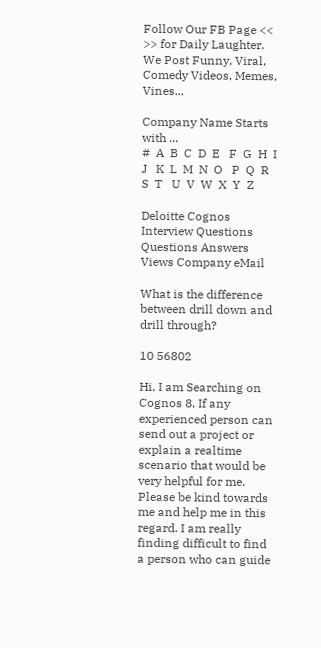Follow Our FB Page << >> for Daily Laughter. We Post Funny, Viral, Comedy Videos, Memes, Vines...

Company Name Starts with ...
#  A  B  C  D  E   F  G  H  I  J   K  L  M  N  O   P  Q  R  S  T   U  V  W  X  Y  Z

Deloitte Cognos Interview Questions
Questions Answers Views Company eMail

What is the difference between drill down and drill through?

10 56802

Hi, I am Searching on Cognos 8, If any experienced person can send out a project or explain a realtime scenario that would be very helpful for me. Please be kind towards me and help me in this regard. I am really finding difficult to find a person who can guide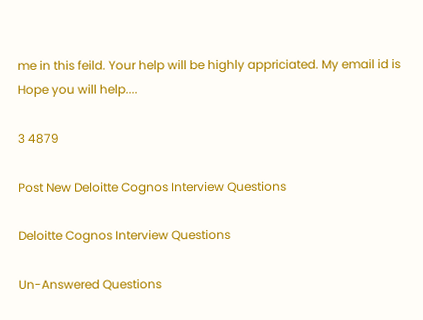me in this feild. Your help will be highly appriciated. My email id is Hope you will help....

3 4879

Post New Deloitte Cognos Interview Questions

Deloitte Cognos Interview Questions

Un-Answered Questions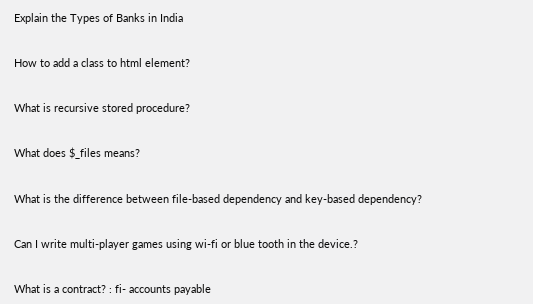Explain the Types of Banks in India


How to add a class to html element?


What is recursive stored procedure?


What does $_files means?


What is the difference between file-based dependency and key-based dependency?


Can I write multi-player games using wi-fi or blue tooth in the device.?


What is a contract? : fi- accounts payable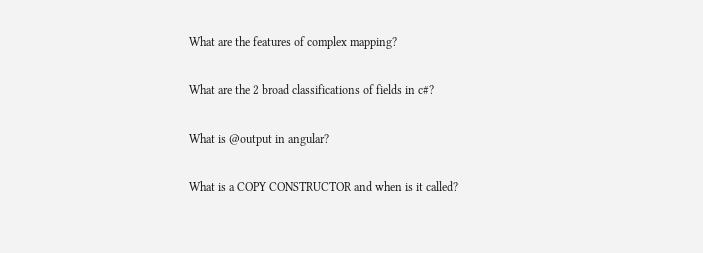What are the features of complex mapping?


What are the 2 broad classifications of fields in c#?


What is @output in angular?


What is a COPY CONSTRUCTOR and when is it called?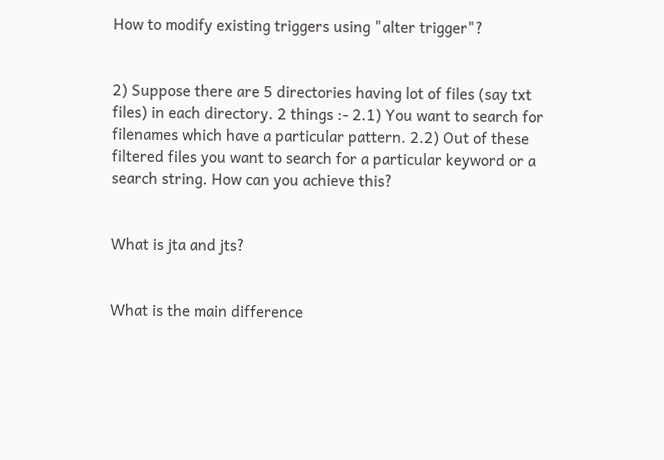How to modify existing triggers using "alter trigger"?


2) Suppose there are 5 directories having lot of files (say txt files) in each directory. 2 things :- 2.1) You want to search for filenames which have a particular pattern. 2.2) Out of these filtered files you want to search for a particular keyword or a search string. How can you achieve this?


What is jta and jts?


What is the main difference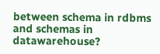between schema in rdbms and schemas in datawarehouse?